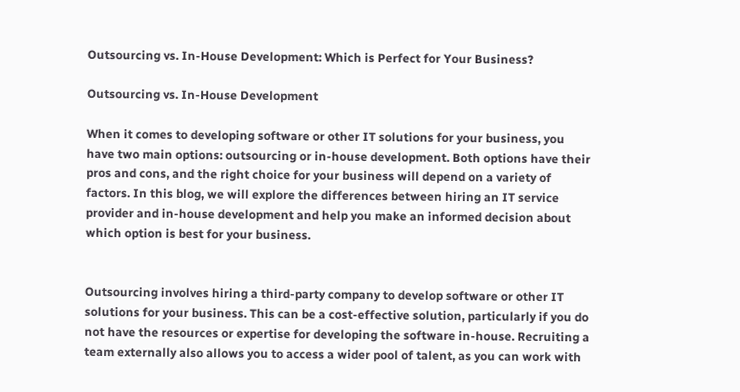Outsourcing vs. In-House Development: Which is Perfect for Your Business?

Outsourcing vs. In-House Development

When it comes to developing software or other IT solutions for your business, you have two main options: outsourcing or in-house development. Both options have their pros and cons, and the right choice for your business will depend on a variety of factors. In this blog, we will explore the differences between hiring an IT service provider and in-house development and help you make an informed decision about which option is best for your business.


Outsourcing involves hiring a third-party company to develop software or other IT solutions for your business. This can be a cost-effective solution, particularly if you do not have the resources or expertise for developing the software in-house. Recruiting a team externally also allows you to access a wider pool of talent, as you can work with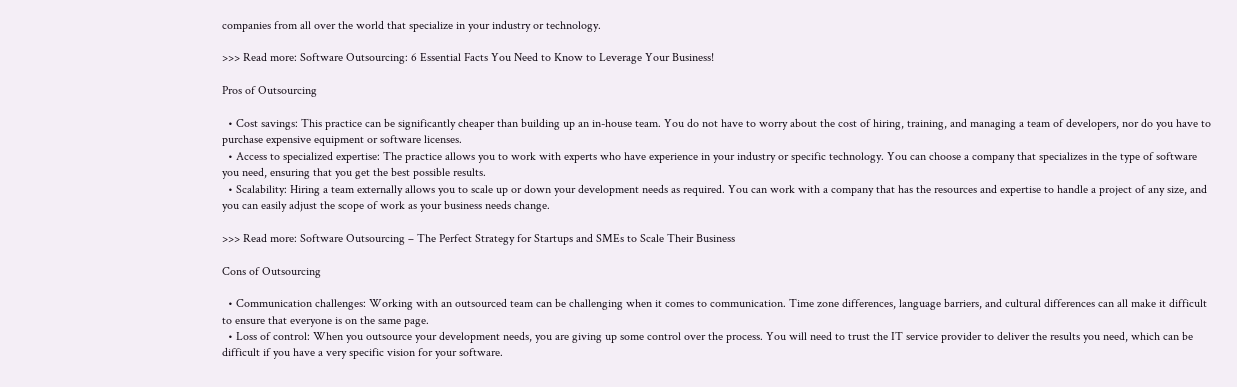companies from all over the world that specialize in your industry or technology.

>>> Read more: Software Outsourcing: 6 Essential Facts You Need to Know to Leverage Your Business!

Pros of Outsourcing

  • Cost savings: This practice can be significantly cheaper than building up an in-house team. You do not have to worry about the cost of hiring, training, and managing a team of developers, nor do you have to purchase expensive equipment or software licenses.
  • Access to specialized expertise: The practice allows you to work with experts who have experience in your industry or specific technology. You can choose a company that specializes in the type of software you need, ensuring that you get the best possible results.
  • Scalability: Hiring a team externally allows you to scale up or down your development needs as required. You can work with a company that has the resources and expertise to handle a project of any size, and you can easily adjust the scope of work as your business needs change.

>>> Read more: Software Outsourcing – The Perfect Strategy for Startups and SMEs to Scale Their Business

Cons of Outsourcing

  • Communication challenges: Working with an outsourced team can be challenging when it comes to communication. Time zone differences, language barriers, and cultural differences can all make it difficult to ensure that everyone is on the same page.
  • Loss of control: When you outsource your development needs, you are giving up some control over the process. You will need to trust the IT service provider to deliver the results you need, which can be difficult if you have a very specific vision for your software.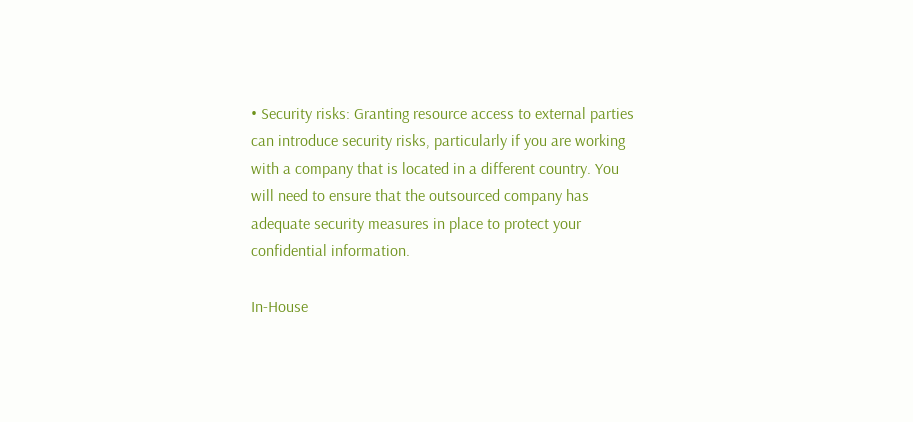• Security risks: Granting resource access to external parties can introduce security risks, particularly if you are working with a company that is located in a different country. You will need to ensure that the outsourced company has adequate security measures in place to protect your confidential information.

In-House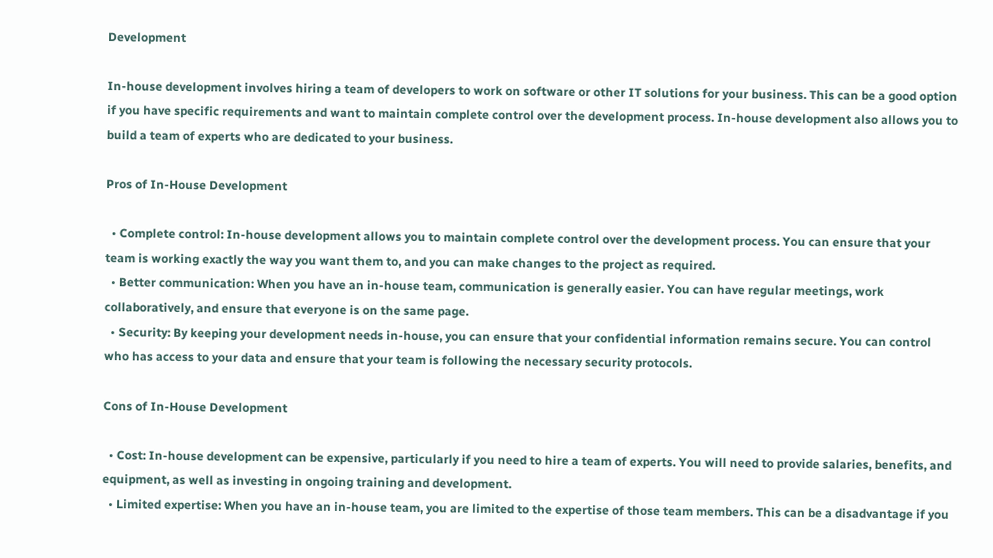Development

In-house development involves hiring a team of developers to work on software or other IT solutions for your business. This can be a good option if you have specific requirements and want to maintain complete control over the development process. In-house development also allows you to build a team of experts who are dedicated to your business.

Pros of In-House Development

  • Complete control: In-house development allows you to maintain complete control over the development process. You can ensure that your team is working exactly the way you want them to, and you can make changes to the project as required.
  • Better communication: When you have an in-house team, communication is generally easier. You can have regular meetings, work collaboratively, and ensure that everyone is on the same page.
  • Security: By keeping your development needs in-house, you can ensure that your confidential information remains secure. You can control who has access to your data and ensure that your team is following the necessary security protocols.

Cons of In-House Development

  • Cost: In-house development can be expensive, particularly if you need to hire a team of experts. You will need to provide salaries, benefits, and equipment, as well as investing in ongoing training and development.
  • Limited expertise: When you have an in-house team, you are limited to the expertise of those team members. This can be a disadvantage if you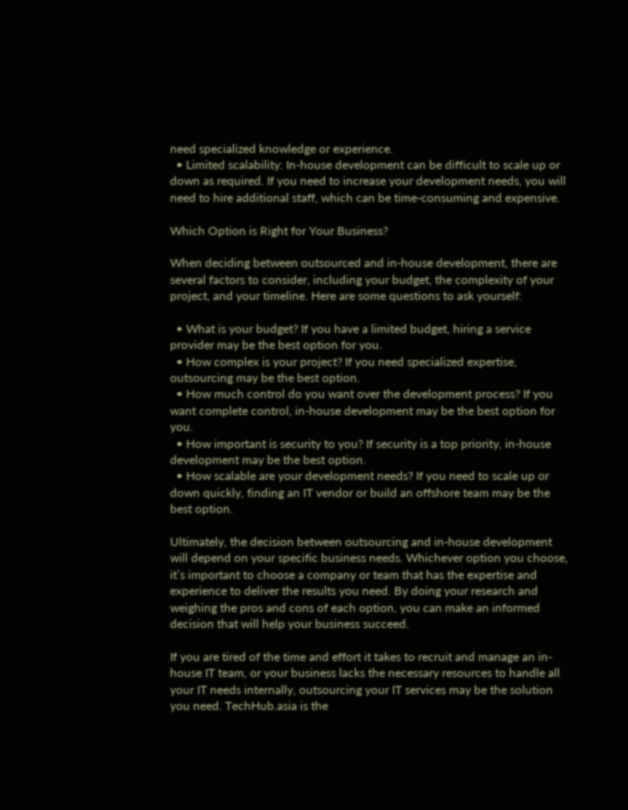need specialized knowledge or experience.
  • Limited scalability: In-house development can be difficult to scale up or down as required. If you need to increase your development needs, you will need to hire additional staff, which can be time-consuming and expensive.

Which Option is Right for Your Business?

When deciding between outsourced and in-house development, there are several factors to consider, including your budget, the complexity of your project, and your timeline. Here are some questions to ask yourself:

  • What is your budget? If you have a limited budget, hiring a service provider may be the best option for you.
  • How complex is your project? If you need specialized expertise, outsourcing may be the best option.
  • How much control do you want over the development process? If you want complete control, in-house development may be the best option for you.
  • How important is security to you? If security is a top priority, in-house development may be the best option.
  • How scalable are your development needs? If you need to scale up or down quickly, finding an IT vendor or build an offshore team may be the best option.

Ultimately, the decision between outsourcing and in-house development will depend on your specific business needs. Whichever option you choose, it’s important to choose a company or team that has the expertise and experience to deliver the results you need. By doing your research and weighing the pros and cons of each option, you can make an informed decision that will help your business succeed.

If you are tired of the time and effort it takes to recruit and manage an in-house IT team, or your business lacks the necessary resources to handle all your IT needs internally, outsourcing your IT services may be the solution you need. TechHub.asia is the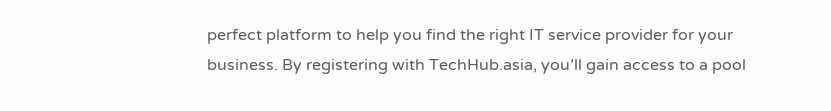perfect platform to help you find the right IT service provider for your business. By registering with TechHub.asia, you’ll gain access to a pool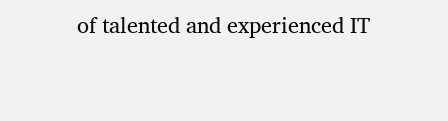of talented and experienced IT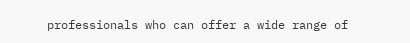professionals who can offer a wide range of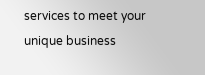services to meet your unique business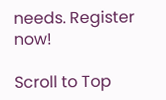needs. Register now!

Scroll to Top